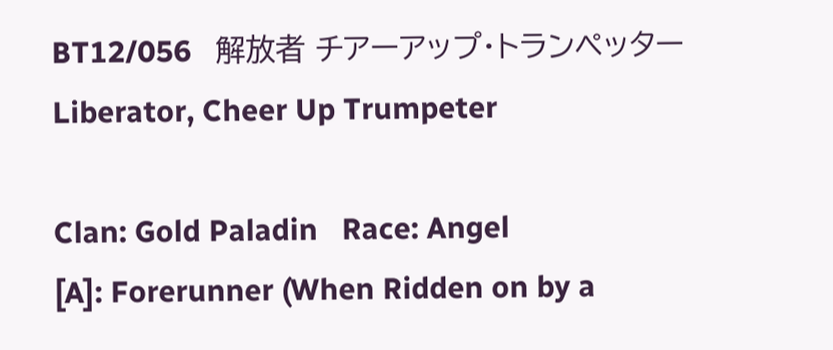BT12/056   解放者 チアーアップ・トランペッター
Liberator, Cheer Up Trumpeter

Clan: Gold Paladin   Race: Angel
[A]: Forerunner (When Ridden on by a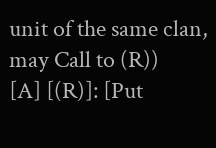unit of the same clan, may Call to (R))
[A] [(R)]: [Put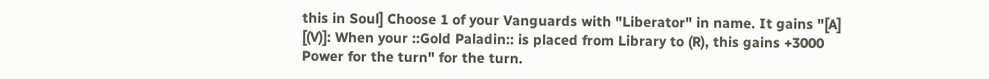this in Soul] Choose 1 of your Vanguards with "Liberator" in name. It gains "[A] [(V)]: When your ::Gold Paladin:: is placed from Library to (R), this gains +3000 Power for the turn" for the turn.